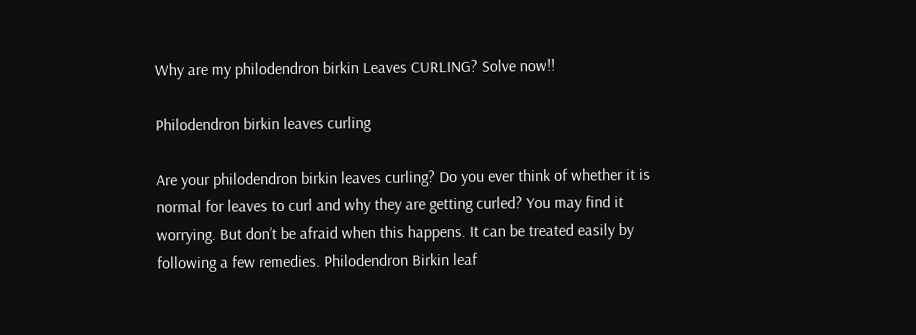Why are my philodendron birkin Leaves CURLING? Solve now!!

Philodendron birkin leaves curling

Are your philodendron birkin leaves curling? Do you ever think of whether it is normal for leaves to curl and why they are getting curled? You may find it worrying. But don’t be afraid when this happens. It can be treated easily by following a few remedies. Philodendron Birkin leaf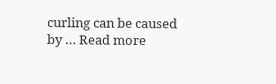curling can be caused by … Read more